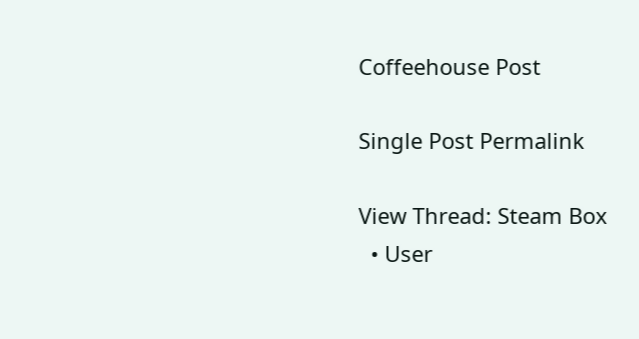Coffeehouse Post

Single Post Permalink

View Thread: Steam Box
  • User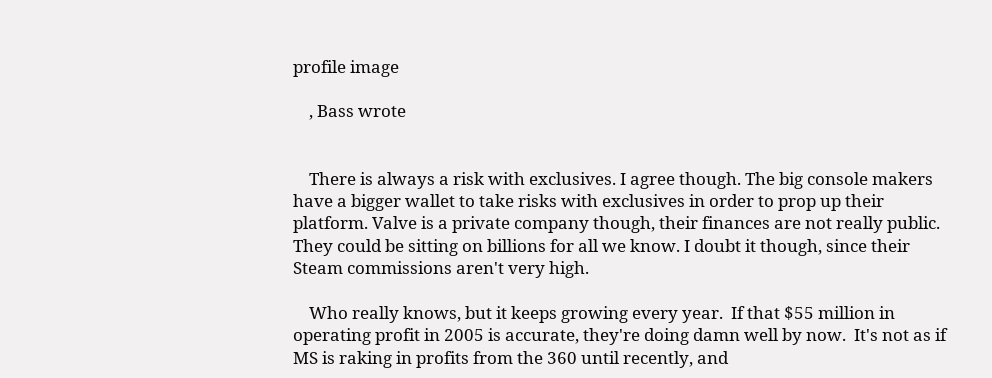profile image

    , Bass wrote


    There is always a risk with exclusives. I agree though. The big console makers have a bigger wallet to take risks with exclusives in order to prop up their platform. Valve is a private company though, their finances are not really public. They could be sitting on billions for all we know. I doubt it though, since their Steam commissions aren't very high.

    Who really knows, but it keeps growing every year.  If that $55 million in operating profit in 2005 is accurate, they're doing damn well by now.  It's not as if MS is raking in profits from the 360 until recently, and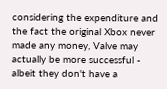considering the expenditure and the fact the original Xbox never made any money, Valve may actually be more successful - albeit they don't have a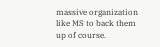massive organization like MS to back them up of course.